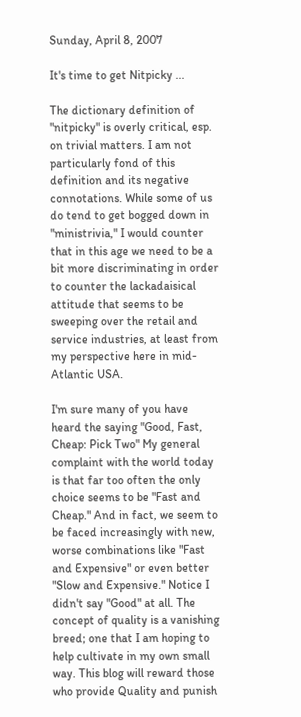Sunday, April 8, 2007

It's time to get Nitpicky ...

The dictionary definition of "nitpicky" is overly critical, esp. on trivial matters. I am not particularly fond of this definition and its negative connotations. While some of us do tend to get bogged down in "ministrivia," I would counter that in this age we need to be a bit more discriminating in order to counter the lackadaisical attitude that seems to be sweeping over the retail and service industries, at least from my perspective here in mid-Atlantic USA.

I'm sure many of you have heard the saying "Good, Fast, Cheap: Pick Two" My general complaint with the world today is that far too often the only choice seems to be "Fast and Cheap." And in fact, we seem to be faced increasingly with new, worse combinations like "Fast and Expensive" or even better "Slow and Expensive." Notice I didn't say "Good" at all. The concept of quality is a vanishing breed; one that I am hoping to help cultivate in my own small way. This blog will reward those who provide Quality and punish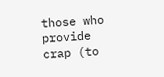those who provide crap (to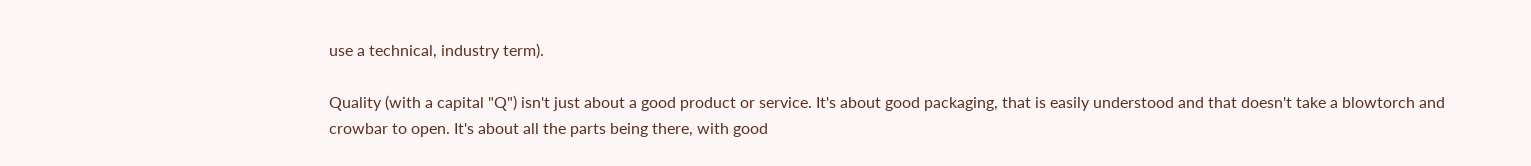use a technical, industry term).

Quality (with a capital "Q") isn't just about a good product or service. It's about good packaging, that is easily understood and that doesn't take a blowtorch and crowbar to open. It's about all the parts being there, with good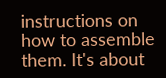instructions on how to assemble them. It's about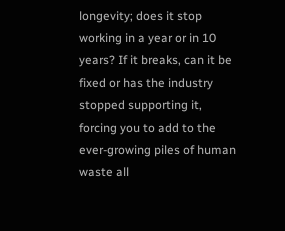longevity; does it stop working in a year or in 10 years? If it breaks, can it be fixed or has the industry stopped supporting it, forcing you to add to the ever-growing piles of human waste all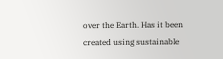over the Earth. Has it been created using sustainable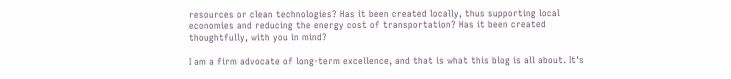resources or clean technologies? Has it been created locally, thus supporting local economies and reducing the energy cost of transportation? Has it been created thoughtfully, with you in mind?

I am a firm advocate of long-term excellence, and that is what this blog is all about. It's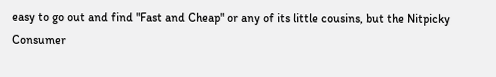easy to go out and find "Fast and Cheap" or any of its little cousins, but the Nitpicky Consumer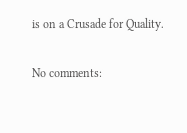is on a Crusade for Quality.

No comments: